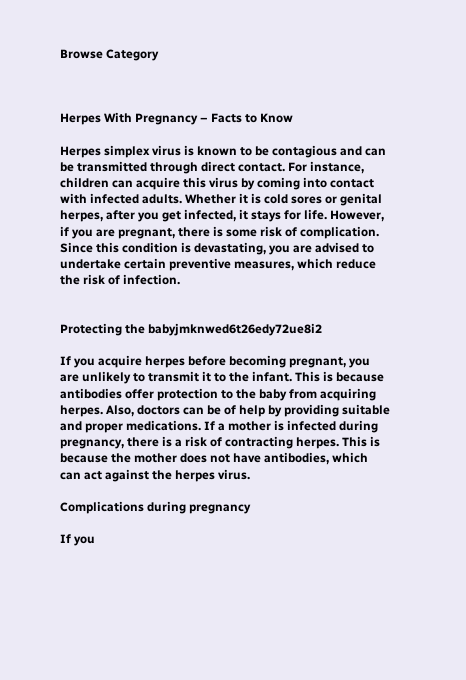Browse Category



Herpes With Pregnancy – Facts to Know

Herpes simplex virus is known to be contagious and can be transmitted through direct contact. For instance, children can acquire this virus by coming into contact with infected adults. Whether it is cold sores or genital herpes, after you get infected, it stays for life. However, if you are pregnant, there is some risk of complication. Since this condition is devastating, you are advised to undertake certain preventive measures, which reduce the risk of infection.


Protecting the babyjmknwed6t26edy72ue8i2

If you acquire herpes before becoming pregnant, you are unlikely to transmit it to the infant. This is because antibodies offer protection to the baby from acquiring herpes. Also, doctors can be of help by providing suitable and proper medications. If a mother is infected during pregnancy, there is a risk of contracting herpes. This is because the mother does not have antibodies, which can act against the herpes virus.

Complications during pregnancy

If you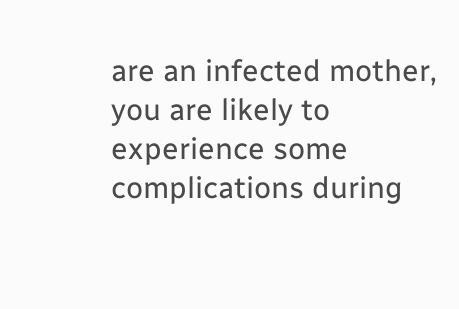are an infected mother, you are likely to experience some complications during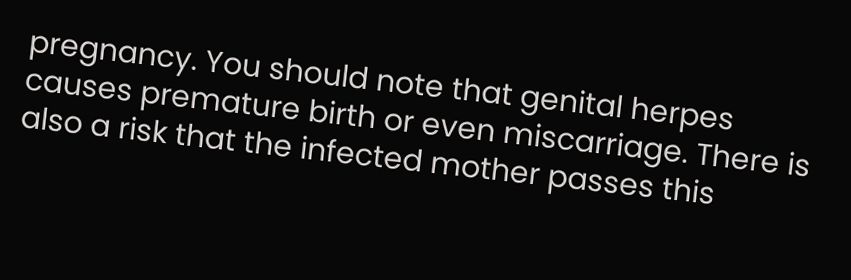pregnancy. You should note that genital herpes causes premature birth or even miscarriage. There is also a risk that the infected mother passes this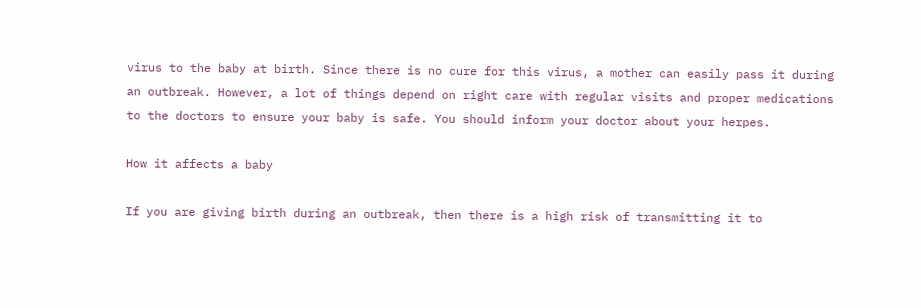virus to the baby at birth. Since there is no cure for this virus, a mother can easily pass it during an outbreak. However, a lot of things depend on right care with regular visits and proper medications to the doctors to ensure your baby is safe. You should inform your doctor about your herpes.

How it affects a baby

If you are giving birth during an outbreak, then there is a high risk of transmitting it to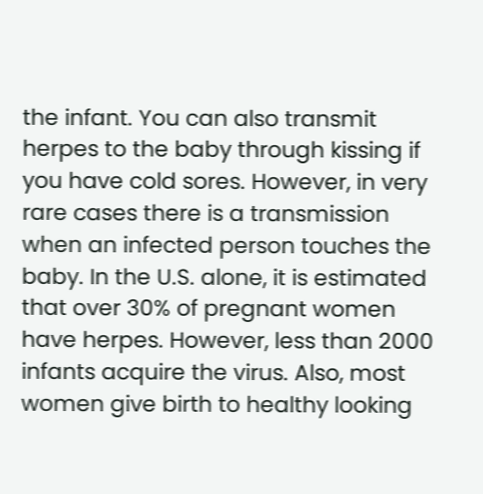the infant. You can also transmit herpes to the baby through kissing if you have cold sores. However, in very rare cases there is a transmission when an infected person touches the baby. In the U.S. alone, it is estimated that over 30% of pregnant women have herpes. However, less than 2000 infants acquire the virus. Also, most women give birth to healthy looking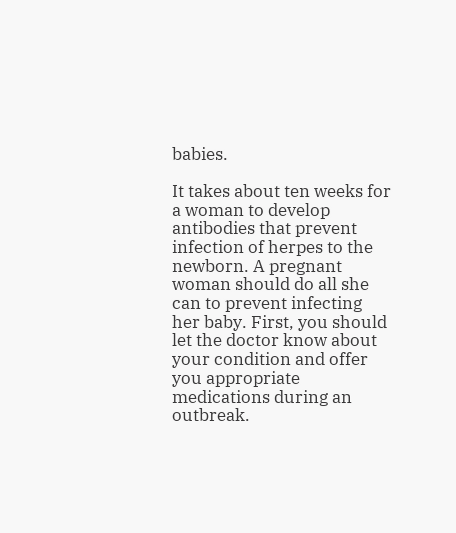babies.

It takes about ten weeks for a woman to develop antibodies that prevent infection of herpes to the newborn. A pregnant woman should do all she can to prevent infecting her baby. First, you should let the doctor know about your condition and offer you appropriate medications during an outbreak.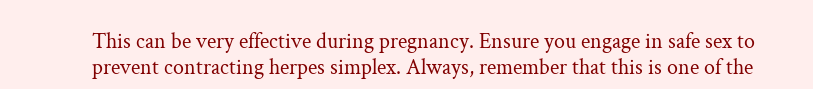This can be very effective during pregnancy. Ensure you engage in safe sex to prevent contracting herpes simplex. Always, remember that this is one of the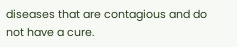diseases that are contagious and do not have a cure.